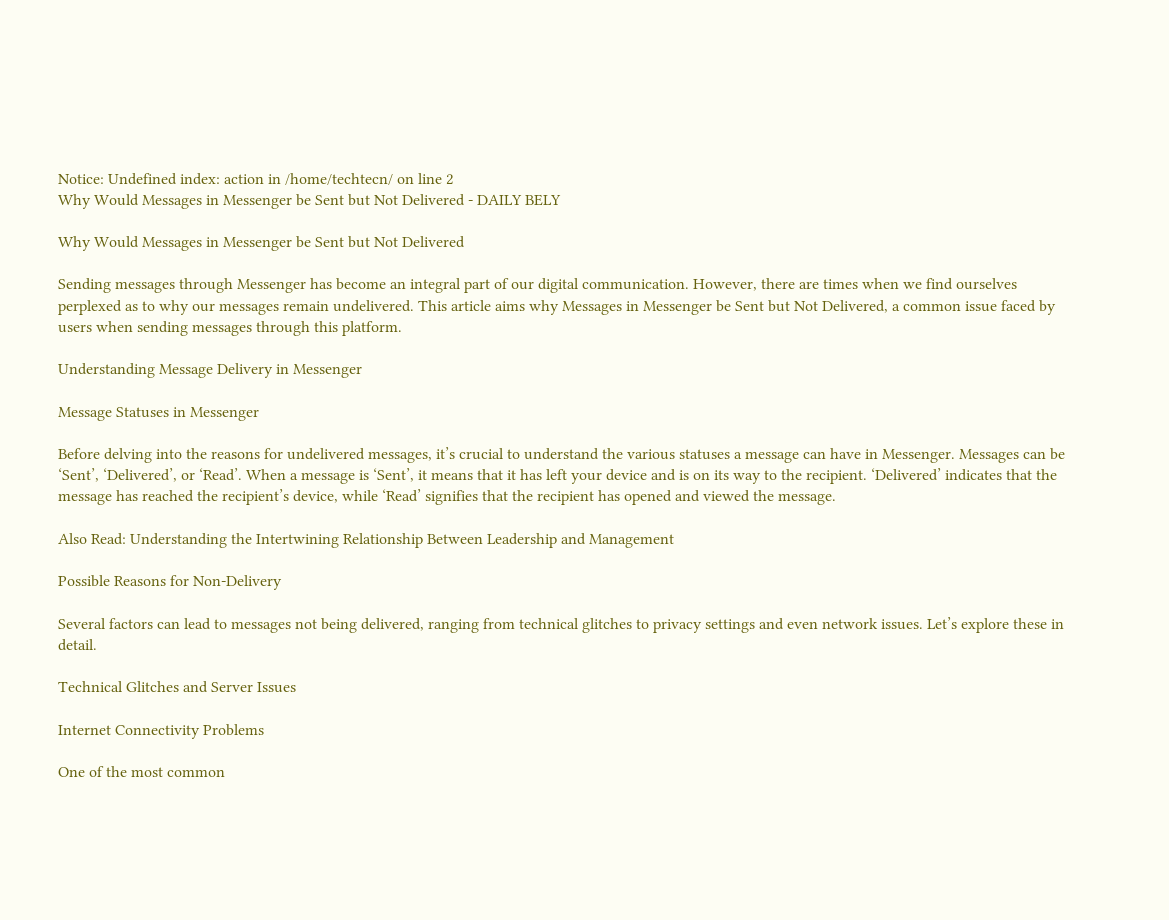Notice: Undefined index: action in /home/techtecn/ on line 2
Why Would Messages in Messenger be Sent but Not Delivered - DAILY BELY

Why Would Messages in Messenger be Sent but Not Delivered

Sending messages through Messenger has become an integral part of our digital communication. However, there are times when we find ourselves perplexed as to why our messages remain undelivered. This article aims why Messages in Messenger be Sent but Not Delivered, a common issue faced by users when sending messages through this platform.

Understanding Message Delivery in Messenger

Message Statuses in Messenger

Before delving into the reasons for undelivered messages, it’s crucial to understand the various statuses a message can have in Messenger. Messages can be ‘Sent’, ‘Delivered’, or ‘Read’. When a message is ‘Sent’, it means that it has left your device and is on its way to the recipient. ‘Delivered’ indicates that the message has reached the recipient’s device, while ‘Read’ signifies that the recipient has opened and viewed the message.

Also Read: Understanding the Intertwining Relationship Between Leadership and Management

Possible Reasons for Non-Delivery

Several factors can lead to messages not being delivered, ranging from technical glitches to privacy settings and even network issues. Let’s explore these in detail.

Technical Glitches and Server Issues

Internet Connectivity Problems

One of the most common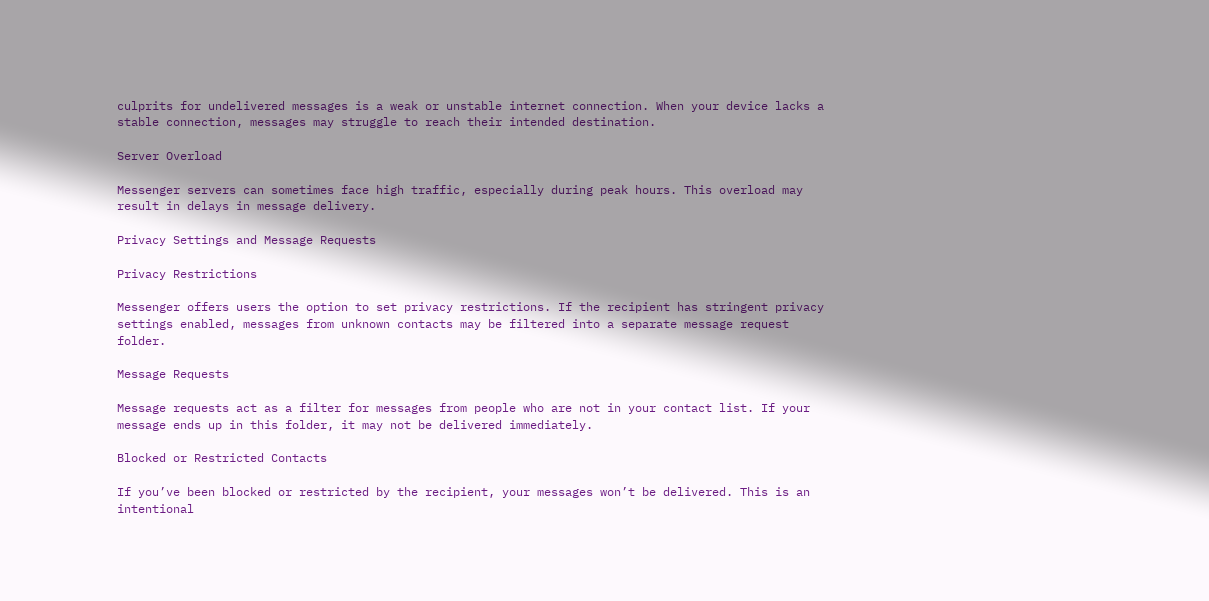culprits for undelivered messages is a weak or unstable internet connection. When your device lacks a stable connection, messages may struggle to reach their intended destination.

Server Overload

Messenger servers can sometimes face high traffic, especially during peak hours. This overload may result in delays in message delivery.

Privacy Settings and Message Requests

Privacy Restrictions

Messenger offers users the option to set privacy restrictions. If the recipient has stringent privacy settings enabled, messages from unknown contacts may be filtered into a separate message request folder.

Message Requests

Message requests act as a filter for messages from people who are not in your contact list. If your message ends up in this folder, it may not be delivered immediately.

Blocked or Restricted Contacts

If you’ve been blocked or restricted by the recipient, your messages won’t be delivered. This is an intentional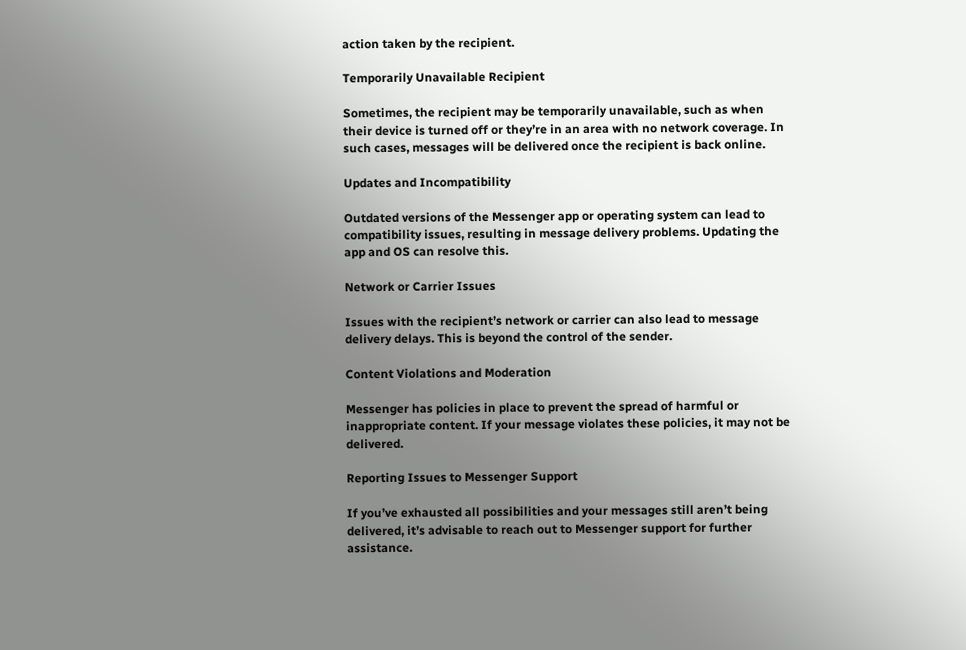action taken by the recipient.

Temporarily Unavailable Recipient

Sometimes, the recipient may be temporarily unavailable, such as when their device is turned off or they’re in an area with no network coverage. In such cases, messages will be delivered once the recipient is back online.

Updates and Incompatibility

Outdated versions of the Messenger app or operating system can lead to compatibility issues, resulting in message delivery problems. Updating the app and OS can resolve this.

Network or Carrier Issues

Issues with the recipient’s network or carrier can also lead to message delivery delays. This is beyond the control of the sender.

Content Violations and Moderation

Messenger has policies in place to prevent the spread of harmful or inappropriate content. If your message violates these policies, it may not be delivered.

Reporting Issues to Messenger Support

If you’ve exhausted all possibilities and your messages still aren’t being delivered, it’s advisable to reach out to Messenger support for further assistance.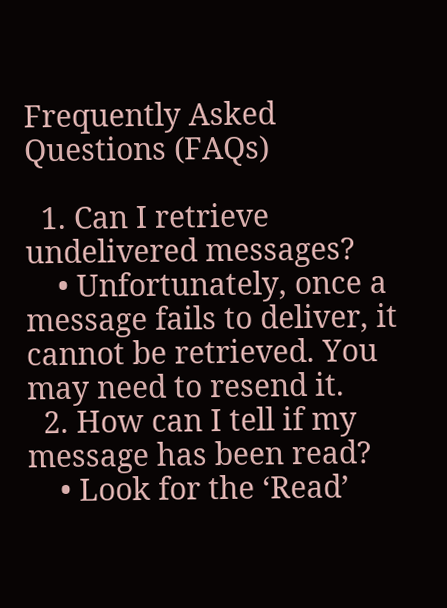Frequently Asked Questions (FAQs)

  1. Can I retrieve undelivered messages?
    • Unfortunately, once a message fails to deliver, it cannot be retrieved. You may need to resend it.
  2. How can I tell if my message has been read?
    • Look for the ‘Read’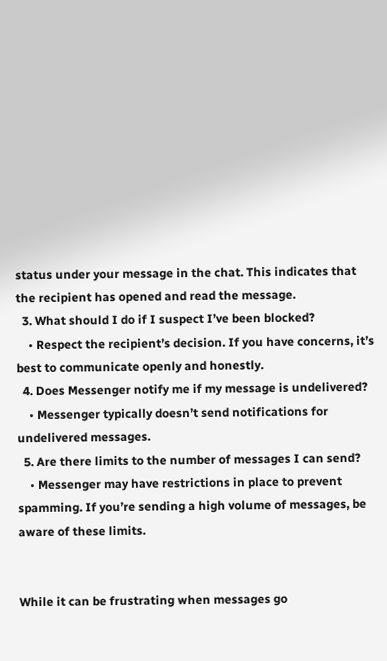status under your message in the chat. This indicates that the recipient has opened and read the message.
  3. What should I do if I suspect I’ve been blocked?
    • Respect the recipient’s decision. If you have concerns, it’s best to communicate openly and honestly.
  4. Does Messenger notify me if my message is undelivered?
    • Messenger typically doesn’t send notifications for undelivered messages.
  5. Are there limits to the number of messages I can send?
    • Messenger may have restrictions in place to prevent spamming. If you’re sending a high volume of messages, be aware of these limits.


While it can be frustrating when messages go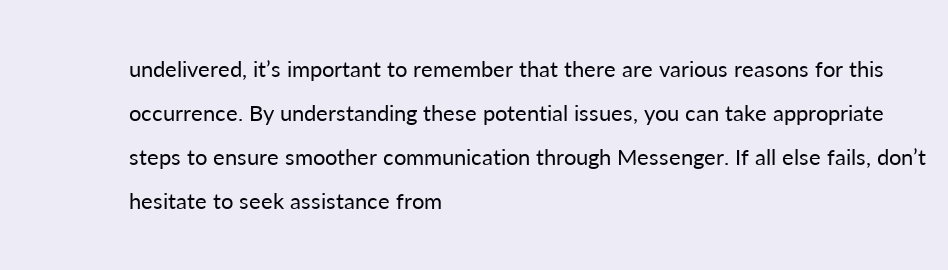undelivered, it’s important to remember that there are various reasons for this occurrence. By understanding these potential issues, you can take appropriate steps to ensure smoother communication through Messenger. If all else fails, don’t hesitate to seek assistance from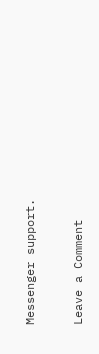Messenger support.

Leave a Comment